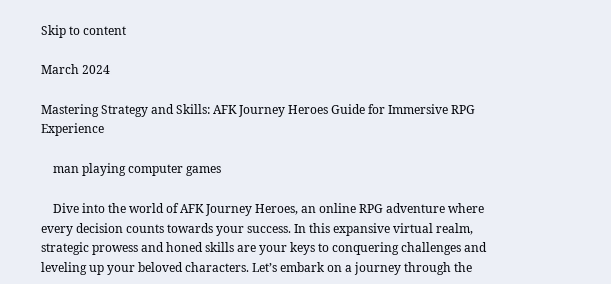Skip to content

March 2024

Mastering Strategy and Skills: AFK Journey Heroes Guide for Immersive RPG Experience

    man playing computer games

    Dive into the world of AFK Journey Heroes, an online RPG adventure where every decision counts towards your success. In this expansive virtual realm, strategic prowess and honed skills are your keys to conquering challenges and leveling up your beloved characters. Let’s embark on a journey through the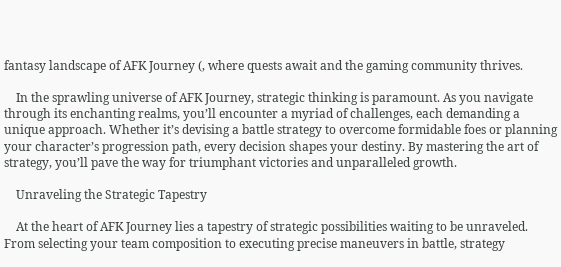fantasy landscape of AFK Journey (, where quests await and the gaming community thrives.

    In the sprawling universe of AFK Journey, strategic thinking is paramount. As you navigate through its enchanting realms, you’ll encounter a myriad of challenges, each demanding a unique approach. Whether it’s devising a battle strategy to overcome formidable foes or planning your character’s progression path, every decision shapes your destiny. By mastering the art of strategy, you’ll pave the way for triumphant victories and unparalleled growth.

    Unraveling the Strategic Tapestry

    At the heart of AFK Journey lies a tapestry of strategic possibilities waiting to be unraveled. From selecting your team composition to executing precise maneuvers in battle, strategy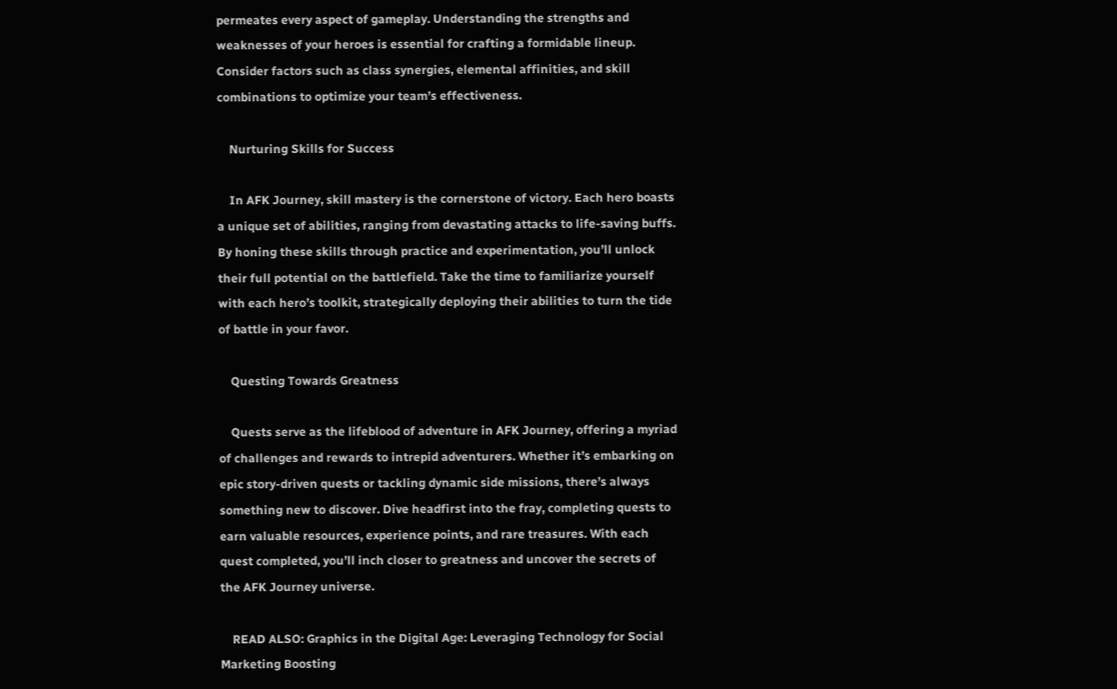permeates every aspect of gameplay. Understanding the strengths and weaknesses of your heroes is essential for crafting a formidable lineup. Consider factors such as class synergies, elemental affinities, and skill combinations to optimize your team’s effectiveness.

    Nurturing Skills for Success

    In AFK Journey, skill mastery is the cornerstone of victory. Each hero boasts a unique set of abilities, ranging from devastating attacks to life-saving buffs. By honing these skills through practice and experimentation, you’ll unlock their full potential on the battlefield. Take the time to familiarize yourself with each hero’s toolkit, strategically deploying their abilities to turn the tide of battle in your favor.

    Questing Towards Greatness

    Quests serve as the lifeblood of adventure in AFK Journey, offering a myriad of challenges and rewards to intrepid adventurers. Whether it’s embarking on epic story-driven quests or tackling dynamic side missions, there’s always something new to discover. Dive headfirst into the fray, completing quests to earn valuable resources, experience points, and rare treasures. With each quest completed, you’ll inch closer to greatness and uncover the secrets of the AFK Journey universe.

    READ ALSO: Graphics in the Digital Age: Leveraging Technology for Social Marketing Boosting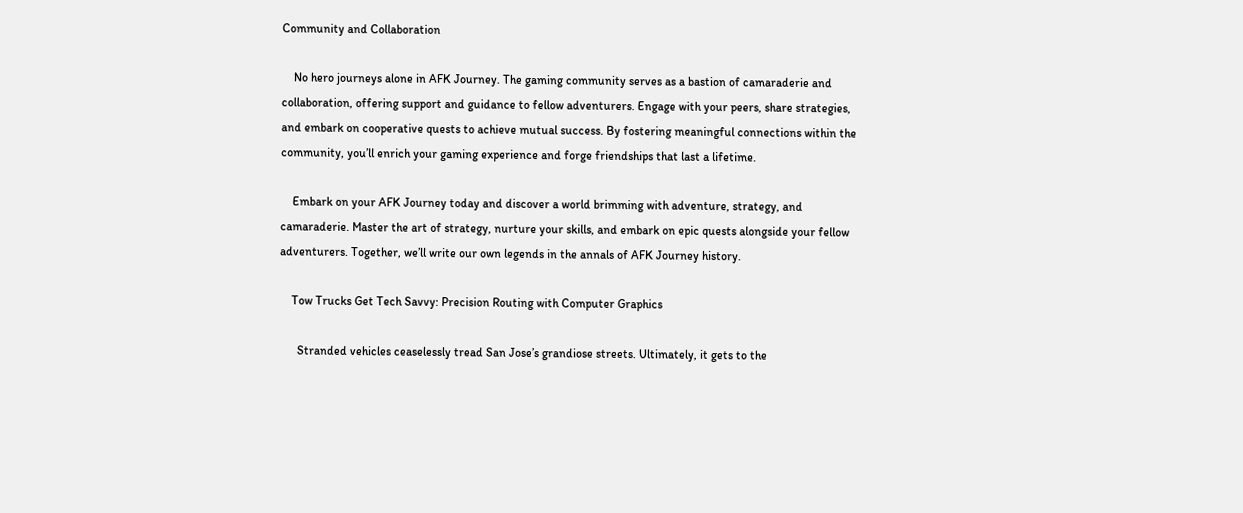Community and Collaboration

    No hero journeys alone in AFK Journey. The gaming community serves as a bastion of camaraderie and collaboration, offering support and guidance to fellow adventurers. Engage with your peers, share strategies, and embark on cooperative quests to achieve mutual success. By fostering meaningful connections within the community, you’ll enrich your gaming experience and forge friendships that last a lifetime.

    Embark on your AFK Journey today and discover a world brimming with adventure, strategy, and camaraderie. Master the art of strategy, nurture your skills, and embark on epic quests alongside your fellow adventurers. Together, we’ll write our own legends in the annals of AFK Journey history.

    Tow Trucks Get Tech Savvy: Precision Routing with Computer Graphics

      Stranded vehicles ceaselessly tread San Jose’s grandiose streets. Ultimately, it gets to the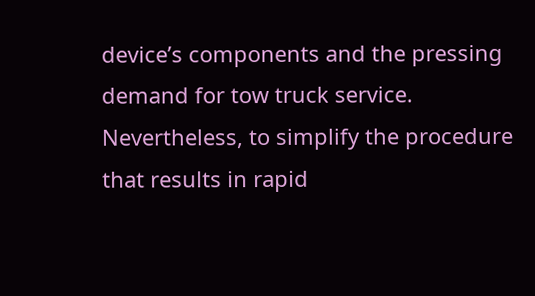device’s components and the pressing demand for tow truck service. Nevertheless, to simplify the procedure that results in rapid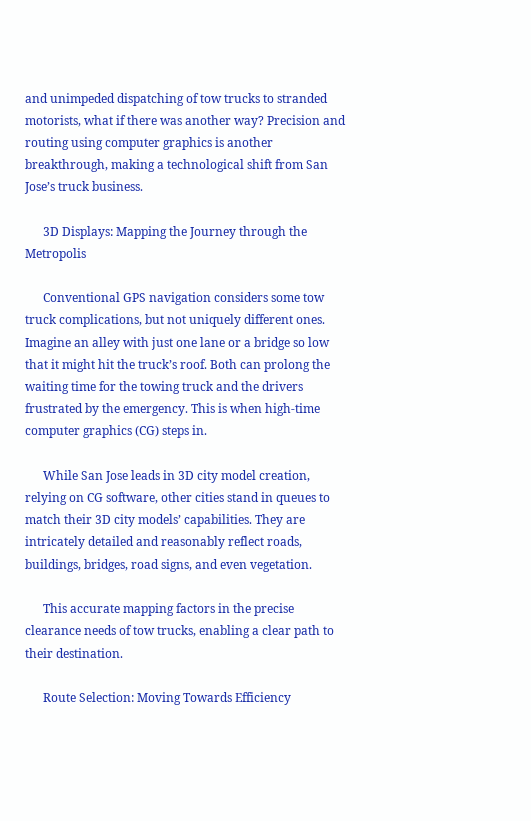and unimpeded dispatching of tow trucks to stranded motorists, what if there was another way? Precision and routing using computer graphics is another breakthrough, making a technological shift from San Jose’s truck business.

      3D Displays: Mapping the Journey through the Metropolis

      Conventional GPS navigation considers some tow truck complications, but not uniquely different ones. Imagine an alley with just one lane or a bridge so low that it might hit the truck’s roof. Both can prolong the waiting time for the towing truck and the drivers frustrated by the emergency. This is when high-time computer graphics (CG) steps in.

      While San Jose leads in 3D city model creation, relying on CG software, other cities stand in queues to match their 3D city models’ capabilities. They are intricately detailed and reasonably reflect roads, buildings, bridges, road signs, and even vegetation.

      This accurate mapping factors in the precise clearance needs of tow trucks, enabling a clear path to their destination.

      Route Selection: Moving Towards Efficiency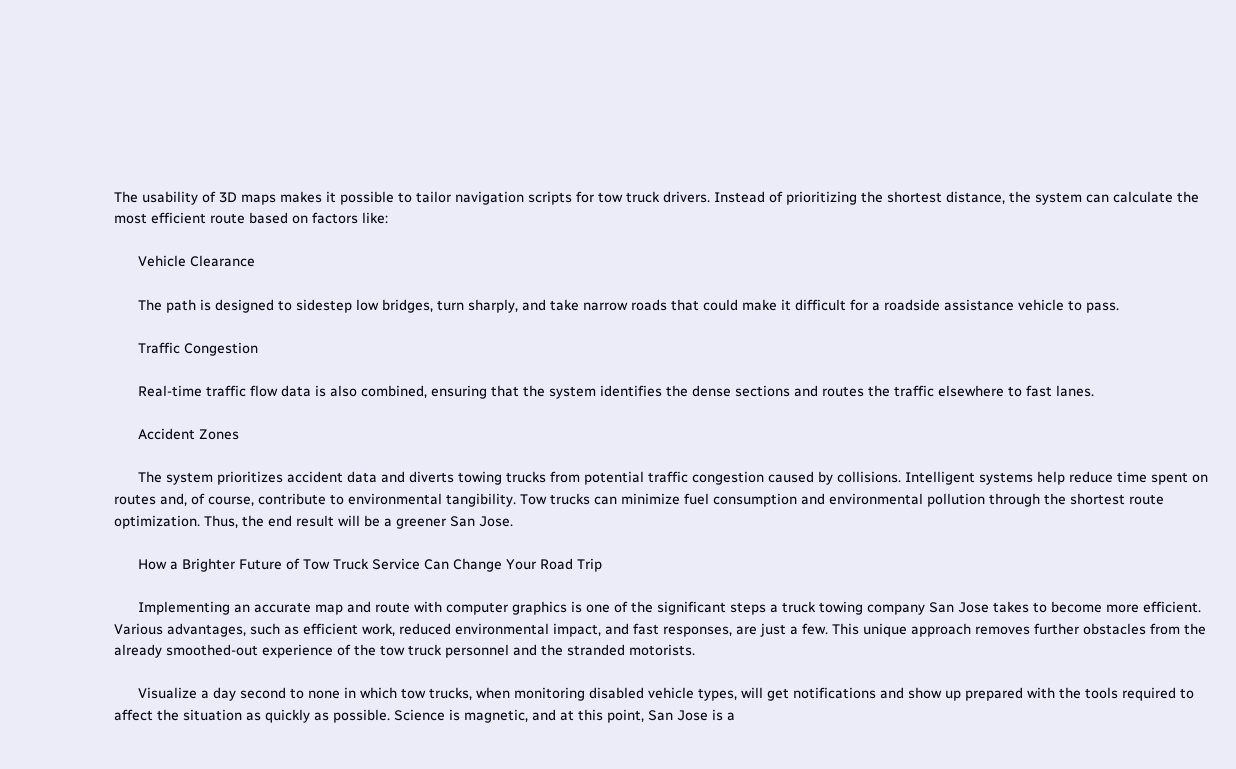The usability of 3D maps makes it possible to tailor navigation scripts for tow truck drivers. Instead of prioritizing the shortest distance, the system can calculate the most efficient route based on factors like:

      Vehicle Clearance

      The path is designed to sidestep low bridges, turn sharply, and take narrow roads that could make it difficult for a roadside assistance vehicle to pass.

      Traffic Congestion

      Real-time traffic flow data is also combined, ensuring that the system identifies the dense sections and routes the traffic elsewhere to fast lanes.

      Accident Zones

      The system prioritizes accident data and diverts towing trucks from potential traffic congestion caused by collisions. Intelligent systems help reduce time spent on routes and, of course, contribute to environmental tangibility. Tow trucks can minimize fuel consumption and environmental pollution through the shortest route optimization. Thus, the end result will be a greener San Jose.

      How a Brighter Future of Tow Truck Service Can Change Your Road Trip

      Implementing an accurate map and route with computer graphics is one of the significant steps a truck towing company San Jose takes to become more efficient. Various advantages, such as efficient work, reduced environmental impact, and fast responses, are just a few. This unique approach removes further obstacles from the already smoothed-out experience of the tow truck personnel and the stranded motorists.

      Visualize a day second to none in which tow trucks, when monitoring disabled vehicle types, will get notifications and show up prepared with the tools required to affect the situation as quickly as possible. Science is magnetic, and at this point, San Jose is a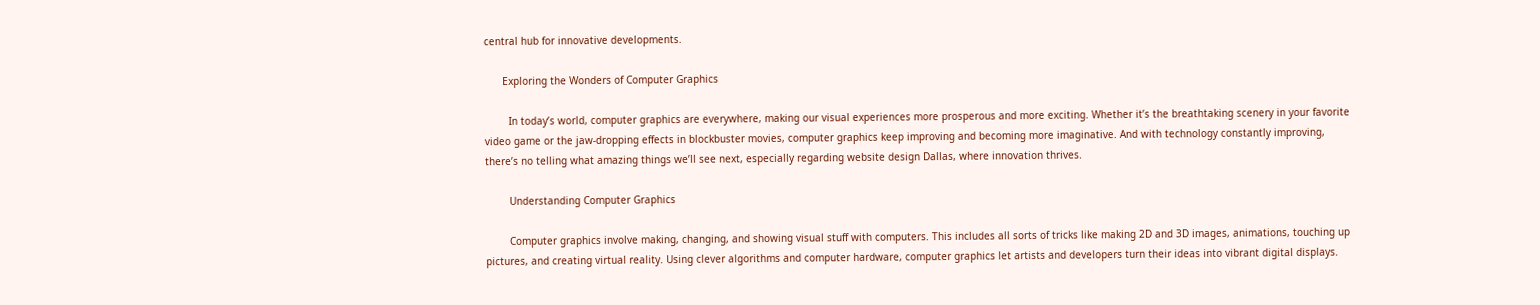central hub for innovative developments.

      Exploring the Wonders of Computer Graphics

        In today’s world, computer graphics are everywhere, making our visual experiences more prosperous and more exciting. Whether it’s the breathtaking scenery in your favorite video game or the jaw-dropping effects in blockbuster movies, computer graphics keep improving and becoming more imaginative. And with technology constantly improving, there’s no telling what amazing things we’ll see next, especially regarding website design Dallas, where innovation thrives.

        Understanding Computer Graphics

        Computer graphics involve making, changing, and showing visual stuff with computers. This includes all sorts of tricks like making 2D and 3D images, animations, touching up pictures, and creating virtual reality. Using clever algorithms and computer hardware, computer graphics let artists and developers turn their ideas into vibrant digital displays.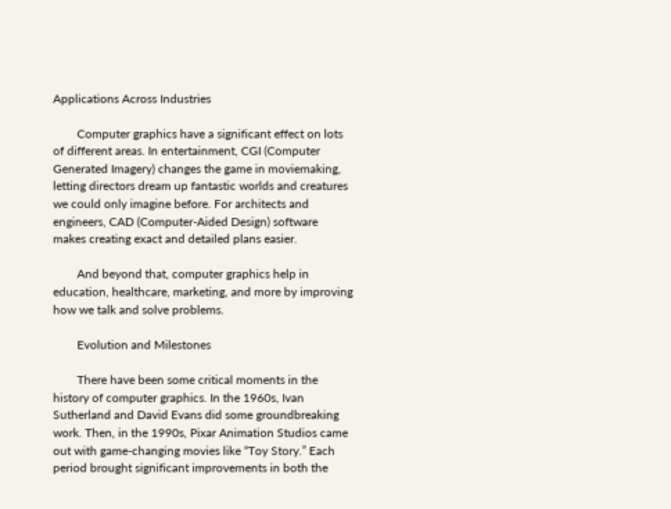Applications Across Industries

        Computer graphics have a significant effect on lots of different areas. In entertainment, CGI (Computer Generated Imagery) changes the game in moviemaking, letting directors dream up fantastic worlds and creatures we could only imagine before. For architects and engineers, CAD (Computer-Aided Design) software makes creating exact and detailed plans easier.

        And beyond that, computer graphics help in education, healthcare, marketing, and more by improving how we talk and solve problems.

        Evolution and Milestones

        There have been some critical moments in the history of computer graphics. In the 1960s, Ivan Sutherland and David Evans did some groundbreaking work. Then, in the 1990s, Pixar Animation Studios came out with game-changing movies like “Toy Story.” Each period brought significant improvements in both the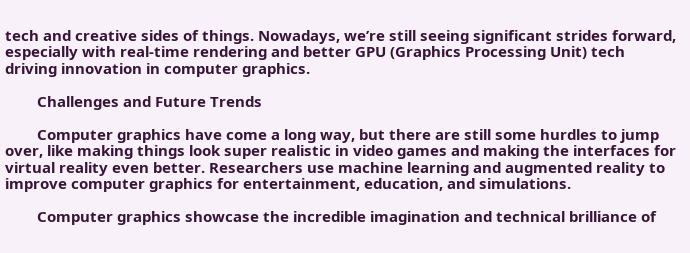tech and creative sides of things. Nowadays, we’re still seeing significant strides forward, especially with real-time rendering and better GPU (Graphics Processing Unit) tech driving innovation in computer graphics.

        Challenges and Future Trends

        Computer graphics have come a long way, but there are still some hurdles to jump over, like making things look super realistic in video games and making the interfaces for virtual reality even better. Researchers use machine learning and augmented reality to improve computer graphics for entertainment, education, and simulations.

        Computer graphics showcase the incredible imagination and technical brilliance of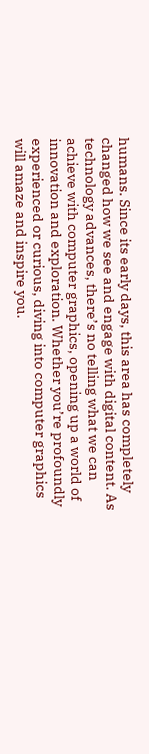humans. Since its early days, this area has completely changed how we see and engage with digital content. As technology advances, there’s no telling what we can achieve with computer graphics, opening up a world of innovation and exploration. Whether you’re profoundly experienced or curious, diving into computer graphics will amaze and inspire you.